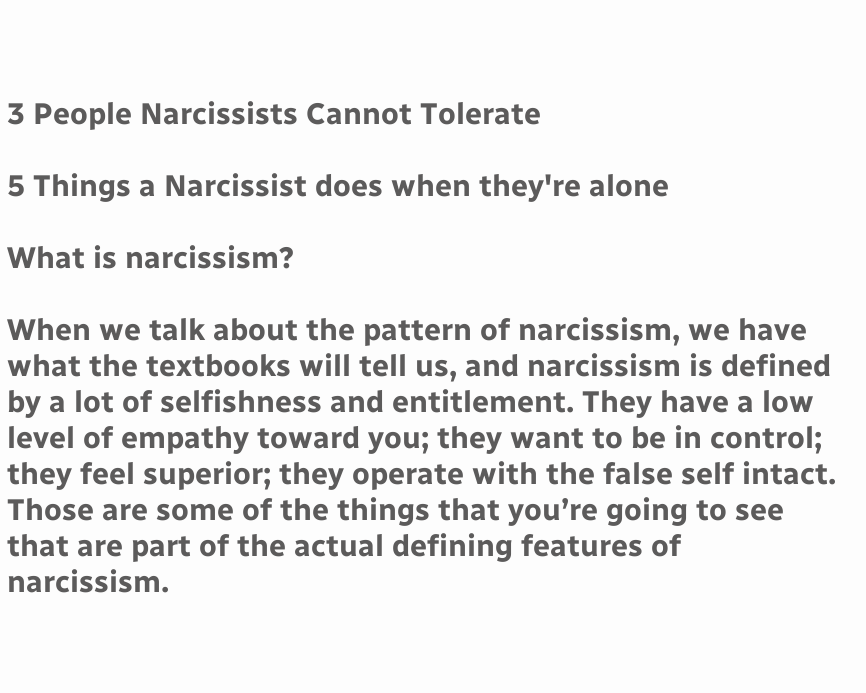3 People Narcissists Cannot Tolerate

5 Things a Narcissist does when they're alone

What is narcissism?

When we talk about the pattern of narcissism, we have what the textbooks will tell us, and narcissism is defined by a lot of selfishness and entitlement. They have a low level of empathy toward you; they want to be in control; they feel superior; they operate with the false self intact. Those are some of the things that you’re going to see that are part of the actual defining features of narcissism.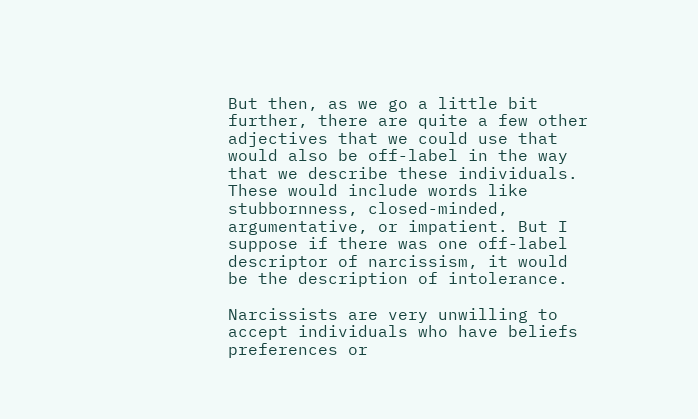But then, as we go a little bit further, there are quite a few other adjectives that we could use that would also be off-label in the way that we describe these individuals. These would include words like stubbornness, closed-minded, argumentative, or impatient. But I suppose if there was one off-label descriptor of narcissism, it would be the description of intolerance.

Narcissists are very unwilling to accept individuals who have beliefs preferences or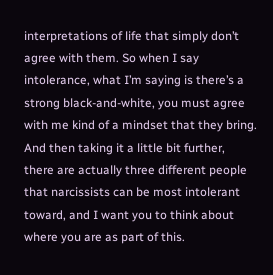interpretations of life that simply don’t agree with them. So when I say intolerance, what I’m saying is there’s a strong black-and-white, you must agree with me kind of a mindset that they bring. And then taking it a little bit further, there are actually three different people that narcissists can be most intolerant toward, and I want you to think about where you are as part of this.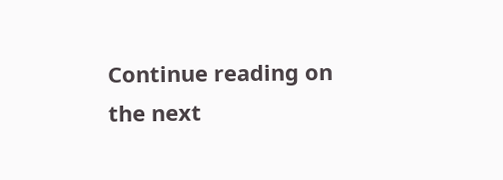Continue reading on the next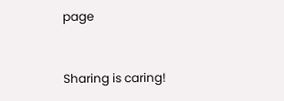page


Sharing is caring!